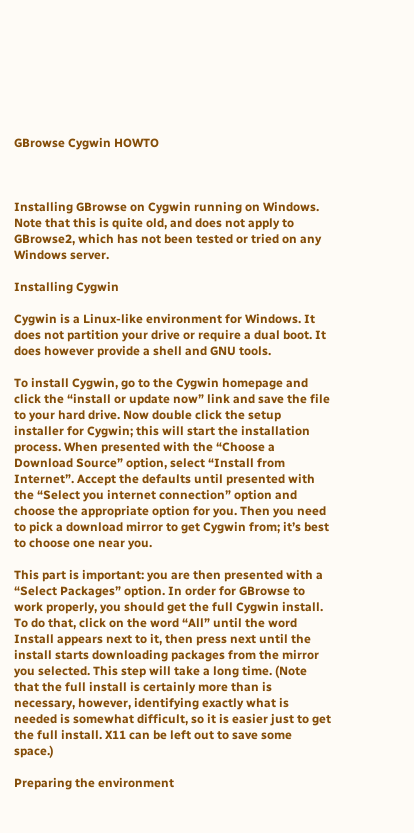GBrowse Cygwin HOWTO



Installing GBrowse on Cygwin running on Windows. Note that this is quite old, and does not apply to GBrowse2, which has not been tested or tried on any Windows server.

Installing Cygwin

Cygwin is a Linux-like environment for Windows. It does not partition your drive or require a dual boot. It does however provide a shell and GNU tools.

To install Cygwin, go to the Cygwin homepage and click the “install or update now” link and save the file to your hard drive. Now double click the setup installer for Cygwin; this will start the installation process. When presented with the “Choose a Download Source” option, select “Install from Internet”. Accept the defaults until presented with the “Select you internet connection” option and choose the appropriate option for you. Then you need to pick a download mirror to get Cygwin from; it’s best to choose one near you.

This part is important: you are then presented with a “Select Packages” option. In order for GBrowse to work properly, you should get the full Cygwin install. To do that, click on the word “All” until the word Install appears next to it, then press next until the install starts downloading packages from the mirror you selected. This step will take a long time. (Note that the full install is certainly more than is necessary, however, identifying exactly what is needed is somewhat difficult, so it is easier just to get the full install. X11 can be left out to save some space.)

Preparing the environment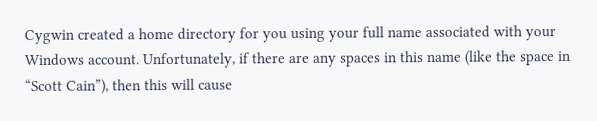Cygwin created a home directory for you using your full name associated with your Windows account. Unfortunately, if there are any spaces in this name (like the space in “Scott Cain”), then this will cause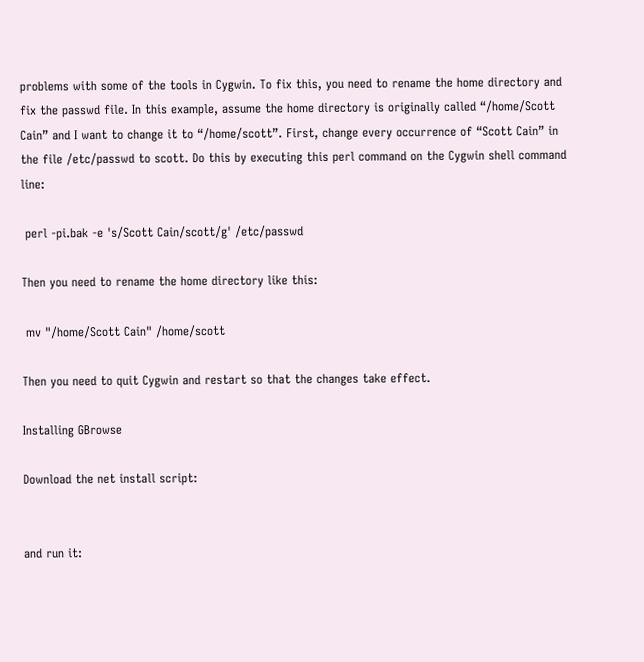problems with some of the tools in Cygwin. To fix this, you need to rename the home directory and fix the passwd file. In this example, assume the home directory is originally called “/home/Scott Cain” and I want to change it to “/home/scott”. First, change every occurrence of “Scott Cain” in the file /etc/passwd to scott. Do this by executing this perl command on the Cygwin shell command line:

 perl -pi.bak -e 's/Scott Cain/scott/g' /etc/passwd

Then you need to rename the home directory like this:

 mv "/home/Scott Cain" /home/scott

Then you need to quit Cygwin and restart so that the changes take effect.

Installing GBrowse

Download the net install script:


and run it: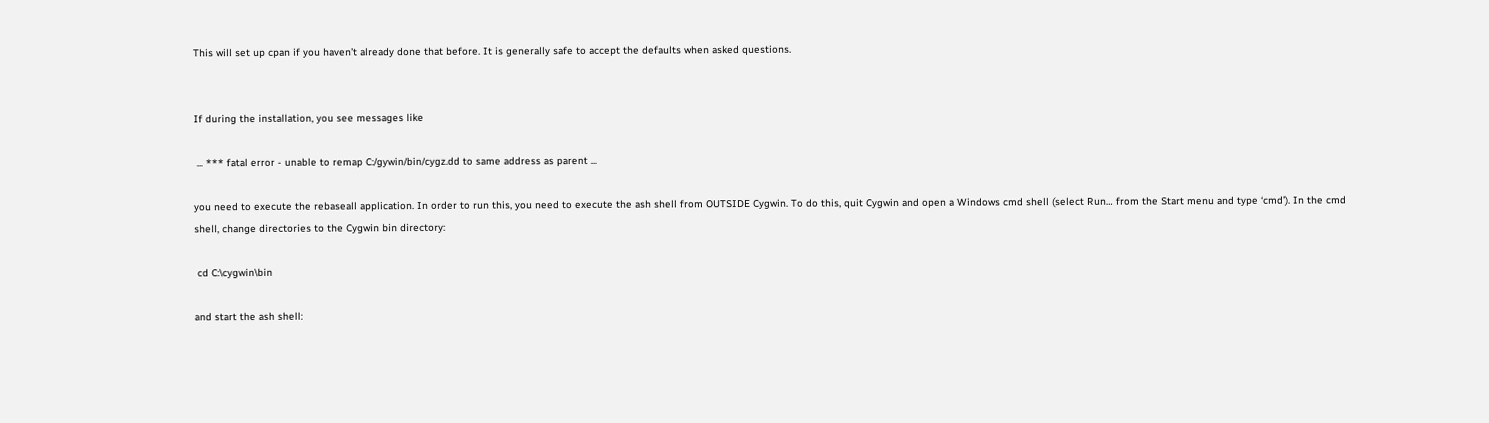This will set up cpan if you haven’t already done that before. It is generally safe to accept the defaults when asked questions.


If during the installation, you see messages like

 ... *** fatal error - unable to remap C:/gywin/bin/cygz.dd to same address as parent ...

you need to execute the rebaseall application. In order to run this, you need to execute the ash shell from OUTSIDE Cygwin. To do this, quit Cygwin and open a Windows cmd shell (select Run… from the Start menu and type ‘cmd’). In the cmd shell, change directories to the Cygwin bin directory:

 cd C:\cygwin\bin

and start the ash shell: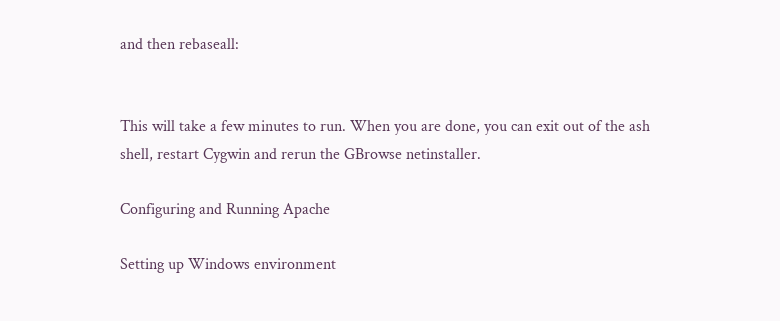and then rebaseall:


This will take a few minutes to run. When you are done, you can exit out of the ash shell, restart Cygwin and rerun the GBrowse netinstaller.

Configuring and Running Apache

Setting up Windows environment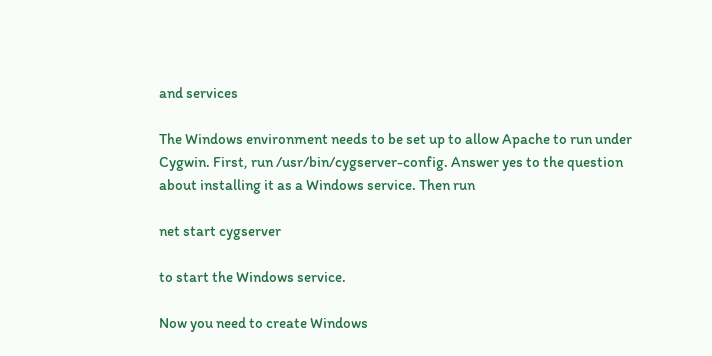and services

The Windows environment needs to be set up to allow Apache to run under Cygwin. First, run /usr/bin/cygserver-config. Answer yes to the question about installing it as a Windows service. Then run

net start cygserver

to start the Windows service.

Now you need to create Windows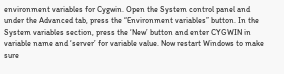environment variables for Cygwin. Open the System control panel and under the Advanced tab, press the “Environment variables” button. In the System variables section, press the ‘New’ button and enter CYGWIN in variable name and ‘server’ for variable value. Now restart Windows to make sure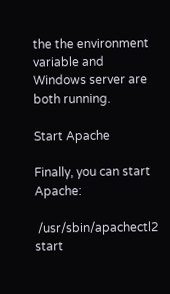the the environment variable and Windows server are both running.

Start Apache

Finally, you can start Apache:

 /usr/sbin/apachectl2 start